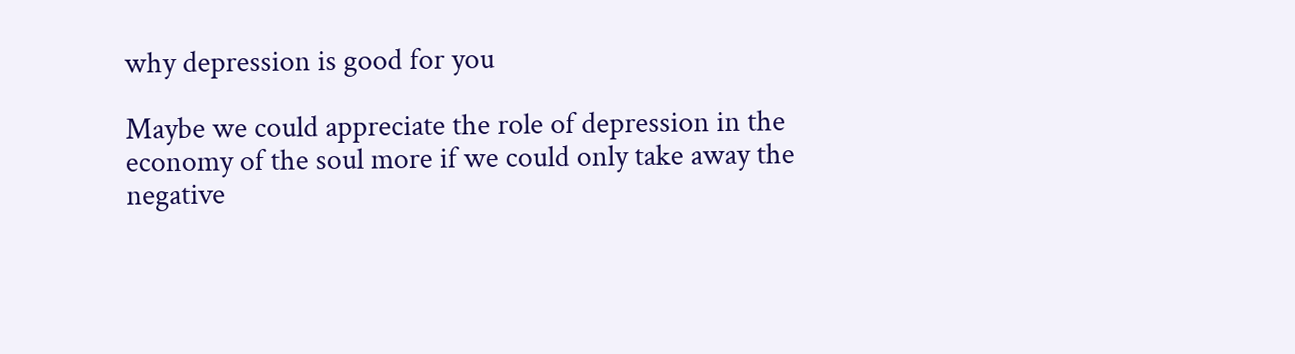why depression is good for you

Maybe we could appreciate the role of depression in the economy of the soul more if we could only take away the negative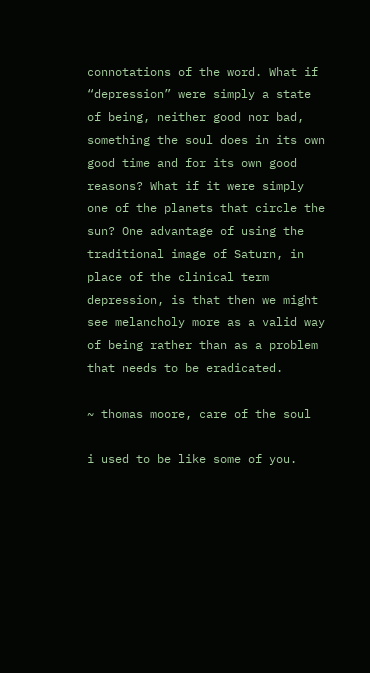connotations of the word. What if “depression” were simply a state of being, neither good nor bad, something the soul does in its own good time and for its own good reasons? What if it were simply one of the planets that circle the sun? One advantage of using the traditional image of Saturn, in place of the clinical term depression, is that then we might see melancholy more as a valid way of being rather than as a problem that needs to be eradicated.

~ thomas moore, care of the soul

i used to be like some of you.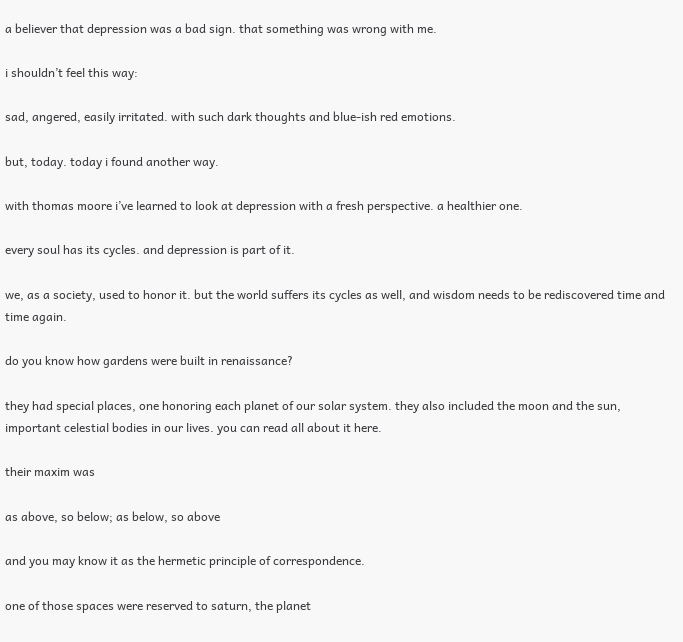a believer that depression was a bad sign. that something was wrong with me.

i shouldn’t feel this way:

sad, angered, easily irritated. with such dark thoughts and blue-ish red emotions.

but, today. today i found another way.

with thomas moore i’ve learned to look at depression with a fresh perspective. a healthier one.

every soul has its cycles. and depression is part of it.

we, as a society, used to honor it. but the world suffers its cycles as well, and wisdom needs to be rediscovered time and time again.

do you know how gardens were built in renaissance?

they had special places, one honoring each planet of our solar system. they also included the moon and the sun, important celestial bodies in our lives. you can read all about it here.

their maxim was

as above, so below; as below, so above

and you may know it as the hermetic principle of correspondence.

one of those spaces were reserved to saturn, the planet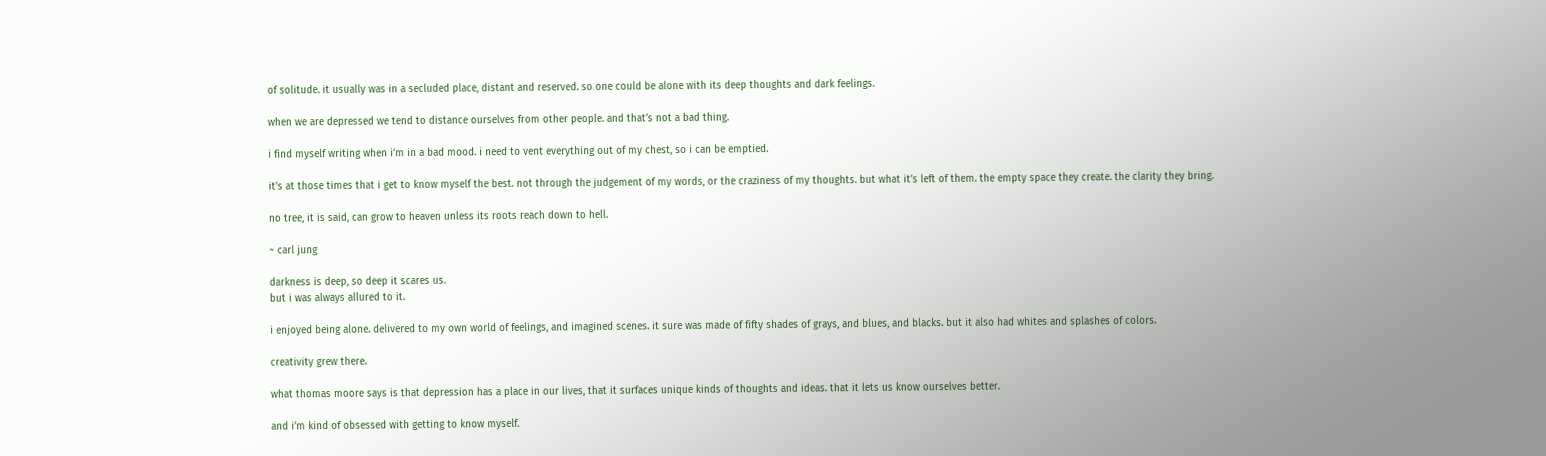of solitude. it usually was in a secluded place, distant and reserved. so one could be alone with its deep thoughts and dark feelings.

when we are depressed we tend to distance ourselves from other people. and that’s not a bad thing.

i find myself writing when i’m in a bad mood. i need to vent everything out of my chest, so i can be emptied.

it’s at those times that i get to know myself the best. not through the judgement of my words, or the craziness of my thoughts. but what it’s left of them. the empty space they create. the clarity they bring.

no tree, it is said, can grow to heaven unless its roots reach down to hell.

~ carl jung

darkness is deep, so deep it scares us.
but i was always allured to it.

i enjoyed being alone. delivered to my own world of feelings, and imagined scenes. it sure was made of fifty shades of grays, and blues, and blacks. but it also had whites and splashes of colors.

creativity grew there.

what thomas moore says is that depression has a place in our lives, that it surfaces unique kinds of thoughts and ideas. that it lets us know ourselves better.

and i’m kind of obsessed with getting to know myself.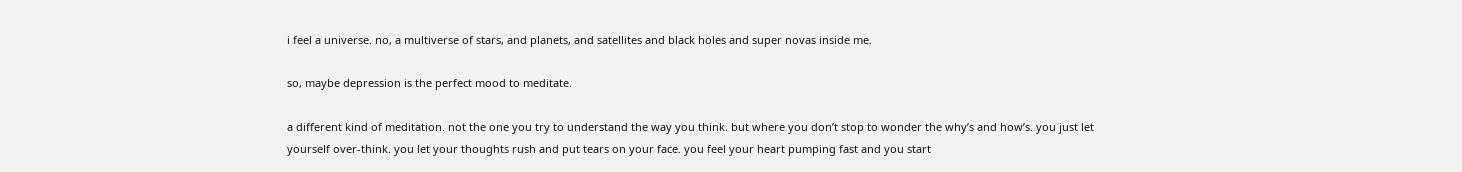i feel a universe. no, a multiverse of stars, and planets, and satellites and black holes and super novas inside me.

so, maybe depression is the perfect mood to meditate.

a different kind of meditation. not the one you try to understand the way you think. but where you don’t stop to wonder the why’s and how’s. you just let yourself over-think. you let your thoughts rush and put tears on your face. you feel your heart pumping fast and you start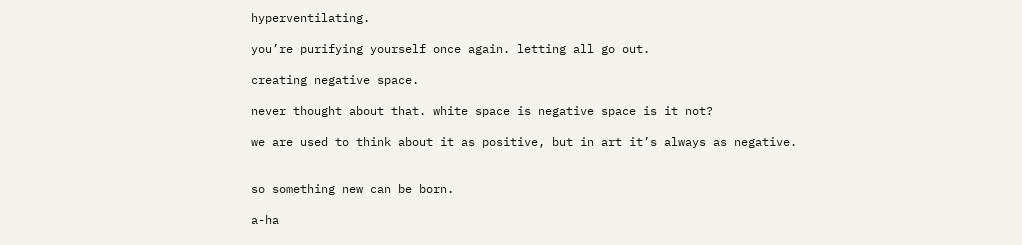hyperventilating.

you’re purifying yourself once again. letting all go out.

creating negative space.

never thought about that. white space is negative space is it not?

we are used to think about it as positive, but in art it’s always as negative.


so something new can be born.

a-ha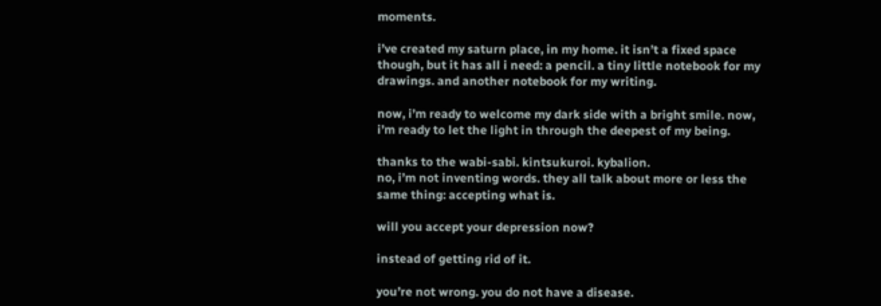moments.

i’ve created my saturn place, in my home. it isn’t a fixed space though, but it has all i need: a pencil. a tiny little notebook for my drawings. and another notebook for my writing.

now, i’m ready to welcome my dark side with a bright smile. now, i’m ready to let the light in through the deepest of my being.

thanks to the wabi-sabi. kintsukuroi. kybalion.
no, i’m not inventing words. they all talk about more or less the same thing: accepting what is.

will you accept your depression now?

instead of getting rid of it.

you’re not wrong. you do not have a disease.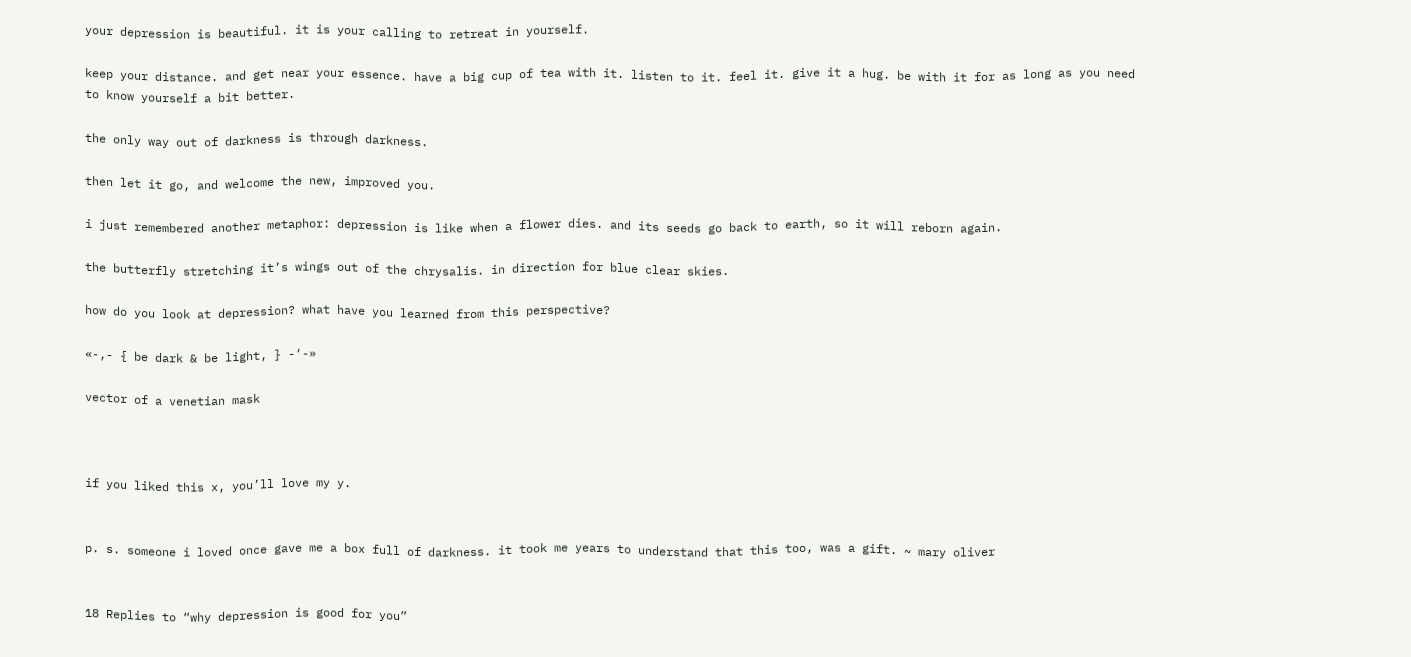your depression is beautiful. it is your calling to retreat in yourself.

keep your distance. and get near your essence. have a big cup of tea with it. listen to it. feel it. give it a hug. be with it for as long as you need to know yourself a bit better.

the only way out of darkness is through darkness.

then let it go, and welcome the new, improved you.

i just remembered another metaphor: depression is like when a flower dies. and its seeds go back to earth, so it will reborn again.

the butterfly stretching it’s wings out of the chrysalis. in direction for blue clear skies.

how do you look at depression? what have you learned from this perspective?

«-,- { be dark & be light, } -‘-»

vector of a venetian mask



if you liked this x, you’ll love my y.


p. s. someone i loved once gave me a box full of darkness. it took me years to understand that this too, was a gift. ~ mary oliver


18 Replies to “why depression is good for you”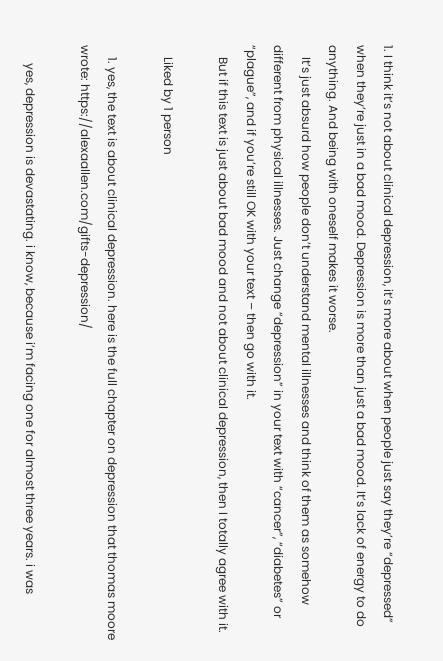1. I think it’s not about clinical depression, it’s more about when people just say they’re “depressed” when they’re just in a bad mood. Depression is more than just a bad mood. It’s lack of energy to do anything. And being with oneself makes it worse.
    It’s just absurd how people don’t understand mental illnesses and think of them as somehow different from physical illnesses. Just change “depression” in your text with “cancer”, “diabetes” or “plague”, and if you’re still OK with your text – then go with it.
    But if this text is just about bad mood and not about clinical depression, then I totally agree with it.

    Liked by 1 person

    1. yes, the text is about clinical depression. here is the full chapter on depression that thomas moore wrote: https://alexaallen.com/gifts-depression/

      yes, depression is devastating. i know, because i’m facing one for almost three years. i was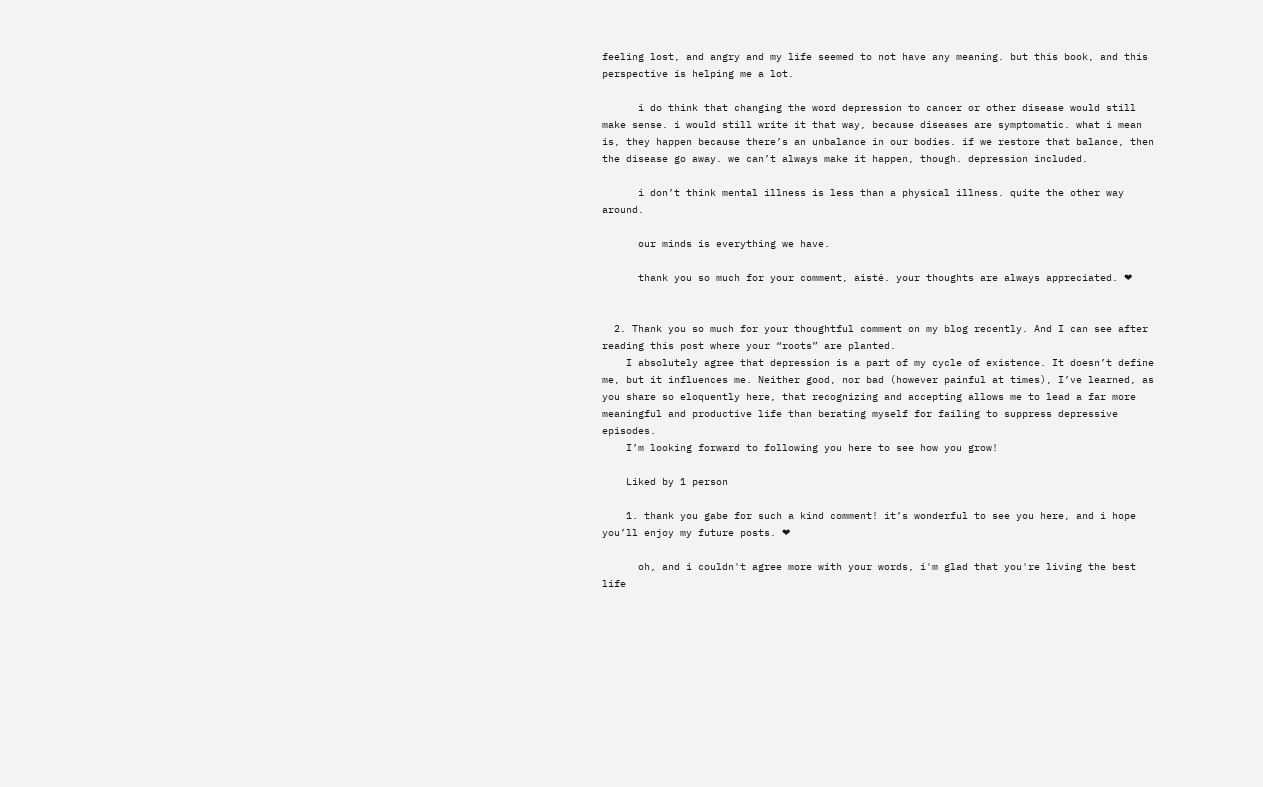feeling lost, and angry and my life seemed to not have any meaning. but this book, and this perspective is helping me a lot.

      i do think that changing the word depression to cancer or other disease would still make sense. i would still write it that way, because diseases are symptomatic. what i mean is, they happen because there’s an unbalance in our bodies. if we restore that balance, then the disease go away. we can’t always make it happen, though. depression included.

      i don’t think mental illness is less than a physical illness. quite the other way around.

      our minds is everything we have.

      thank you so much for your comment, aistė. your thoughts are always appreciated. ❤


  2. Thank you so much for your thoughtful comment on my blog recently. And I can see after reading this post where your “roots” are planted.
    I absolutely agree that depression is a part of my cycle of existence. It doesn’t define me, but it influences me. Neither good, nor bad (however painful at times), I’ve learned, as you share so eloquently here, that recognizing and accepting allows me to lead a far more meaningful and productive life than berating myself for failing to suppress depressive episodes.
    I’m looking forward to following you here to see how you grow!

    Liked by 1 person

    1. thank you gabe for such a kind comment! it’s wonderful to see you here, and i hope you’ll enjoy my future posts. ❤

      oh, and i couldn't agree more with your words, i'm glad that you're living the best life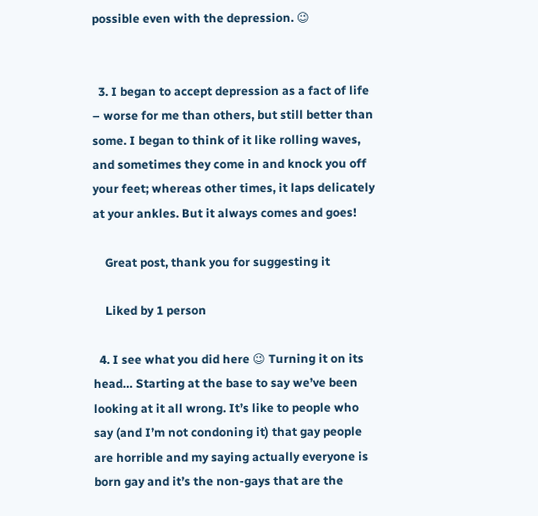possible even with the depression. 😉


  3. I began to accept depression as a fact of life – worse for me than others, but still better than some. I began to think of it like rolling waves, and sometimes they come in and knock you off your feet; whereas other times, it laps delicately at your ankles. But it always comes and goes!

    Great post, thank you for suggesting it

    Liked by 1 person

  4. I see what you did here 😉 Turning it on its head… Starting at the base to say we’ve been looking at it all wrong. It’s like to people who say (and I’m not condoning it) that gay people are horrible and my saying actually everyone is born gay and it’s the non-gays that are the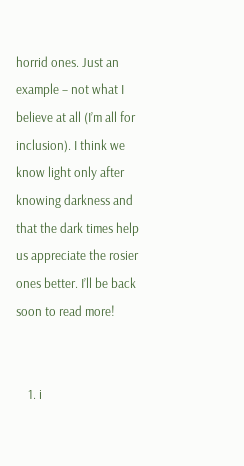horrid ones. Just an example – not what I believe at all (I’m all for inclusion). I think we know light only after knowing darkness and that the dark times help us appreciate the rosier ones better. I’ll be back soon to read more!


    1. i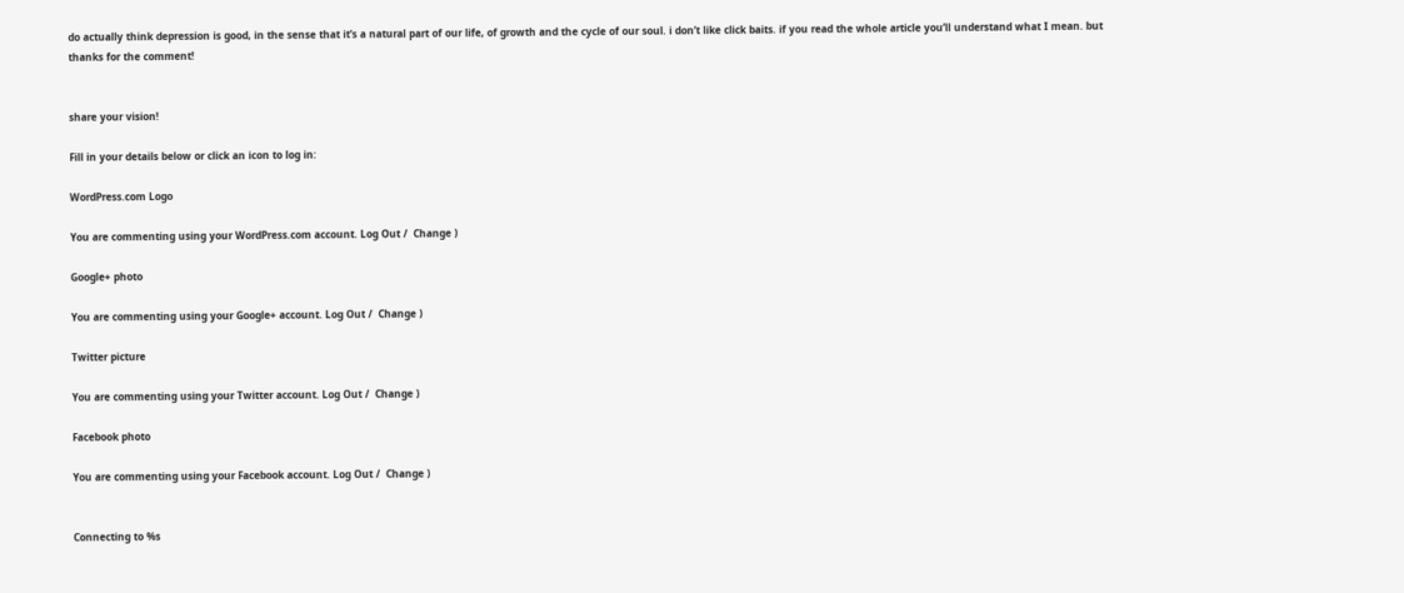do actually think depression is good, in the sense that it’s a natural part of our life, of growth and the cycle of our soul. i don’t like click baits. if you read the whole article you’ll understand what I mean. but thanks for the comment!


share your vision!

Fill in your details below or click an icon to log in:

WordPress.com Logo

You are commenting using your WordPress.com account. Log Out /  Change )

Google+ photo

You are commenting using your Google+ account. Log Out /  Change )

Twitter picture

You are commenting using your Twitter account. Log Out /  Change )

Facebook photo

You are commenting using your Facebook account. Log Out /  Change )


Connecting to %s